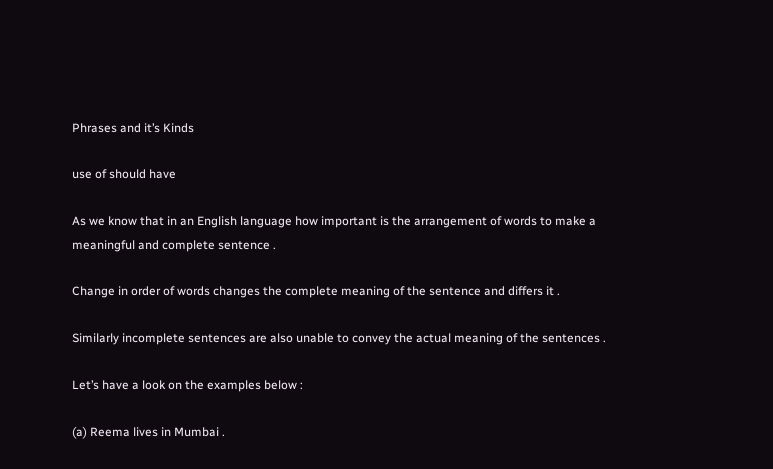Phrases and it’s Kinds

use of should have

As we know that in an English language how important is the arrangement of words to make a meaningful and complete sentence .

Change in order of words changes the complete meaning of the sentence and differs it .

Similarly incomplete sentences are also unable to convey the actual meaning of the sentences .

Let’s have a look on the examples below :

(a) Reema lives in Mumbai .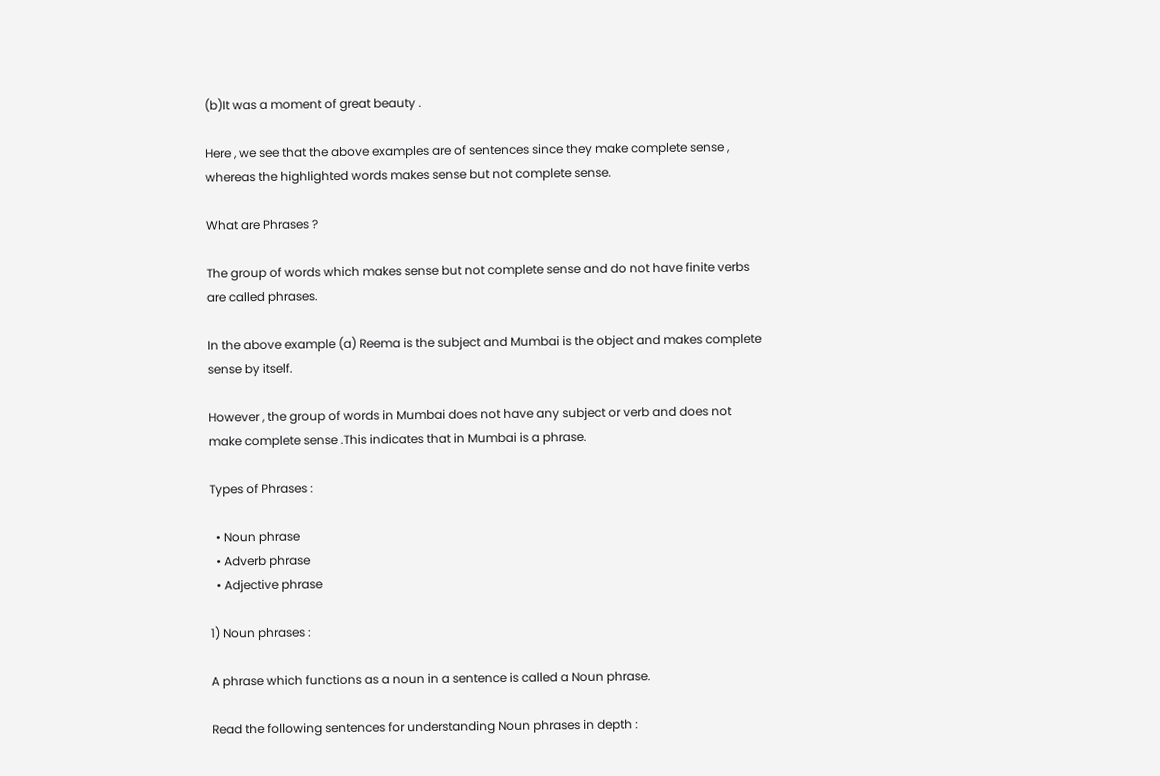(b)It was a moment of great beauty .

Here , we see that the above examples are of sentences since they make complete sense , whereas the highlighted words makes sense but not complete sense.

What are Phrases ?

The group of words which makes sense but not complete sense and do not have finite verbs are called phrases.

In the above example (a) Reema is the subject and Mumbai is the object and makes complete sense by itself.

However , the group of words in Mumbai does not have any subject or verb and does not make complete sense .This indicates that in Mumbai is a phrase.

Types of Phrases :

  • Noun phrase
  • Adverb phrase
  • Adjective phrase

1) Noun phrases :

A phrase which functions as a noun in a sentence is called a Noun phrase.

Read the following sentences for understanding Noun phrases in depth :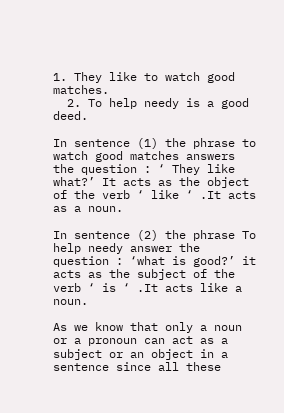1. They like to watch good matches.
  2. To help needy is a good deed.

In sentence (1) the phrase to watch good matches answers the question : ‘ They like what?’ It acts as the object of the verb ‘ like ‘ .It acts as a noun.

In sentence (2) the phrase To help needy answer the question : ‘what is good?’ it acts as the subject of the verb ‘ is ‘ .It acts like a noun.

As we know that only a noun or a pronoun can act as a subject or an object in a sentence since all these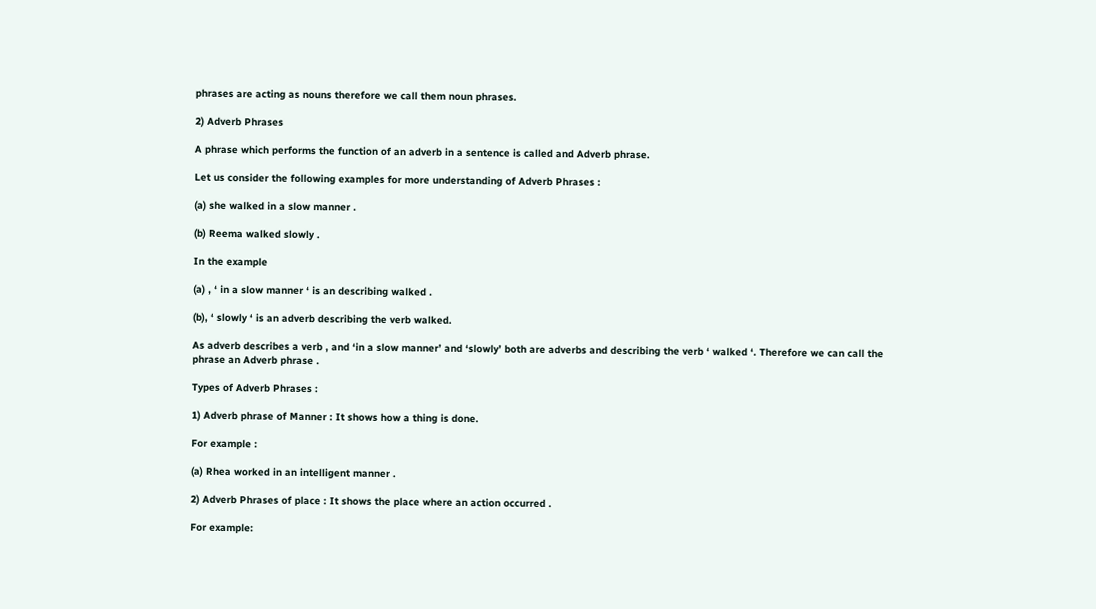phrases are acting as nouns therefore we call them noun phrases.

2) Adverb Phrases

A phrase which performs the function of an adverb in a sentence is called and Adverb phrase.

Let us consider the following examples for more understanding of Adverb Phrases :

(a) she walked in a slow manner .

(b) Reema walked slowly .

In the example

(a) , ‘ in a slow manner ‘ is an describing walked .

(b), ‘ slowly ‘ is an adverb describing the verb walked.

As adverb describes a verb , and ‘in a slow manner’ and ‘slowly’ both are adverbs and describing the verb ‘ walked ‘. Therefore we can call the phrase an Adverb phrase .

Types of Adverb Phrases :

1) Adverb phrase of Manner : It shows how a thing is done.

For example :

(a) Rhea worked in an intelligent manner .

2) Adverb Phrases of place : It shows the place where an action occurred .

For example: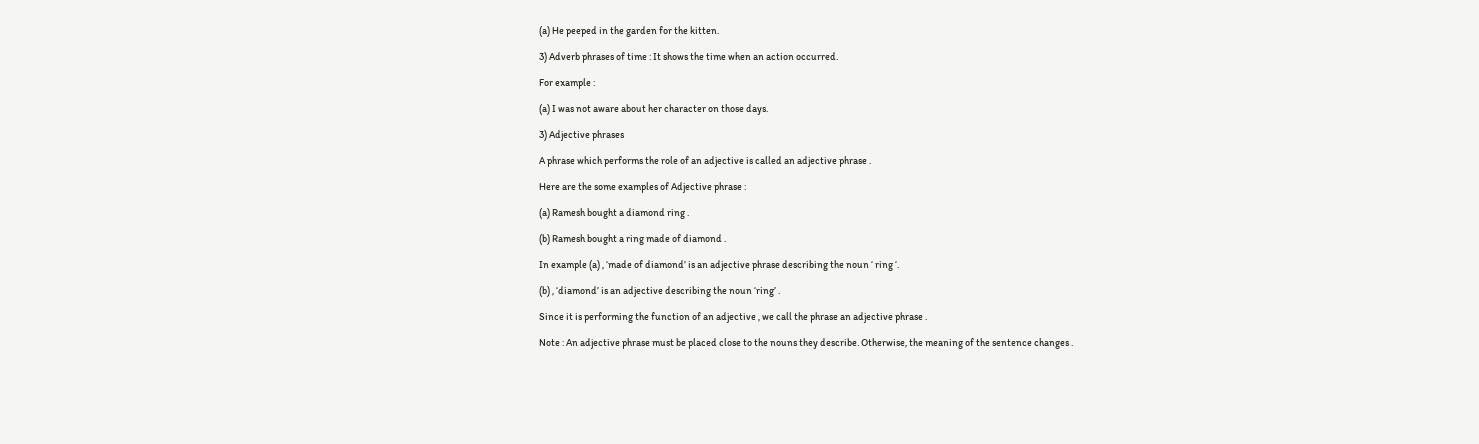(a) He peeped in the garden for the kitten.

3) Adverb phrases of time : It shows the time when an action occurred.

For example :

(a) I was not aware about her character on those days.

3) Adjective phrases

A phrase which performs the role of an adjective is called an adjective phrase .

Here are the some examples of Adjective phrase :

(a) Ramesh bought a diamond ring .

(b) Ramesh bought a ring made of diamond .

In example (a) , ‘made of diamond’ is an adjective phrase describing the noun ‘ ring ‘.

(b) , ‘diamond’ is an adjective describing the noun ‘ring’ .

Since it is performing the function of an adjective , we call the phrase an adjective phrase .

Note : An adjective phrase must be placed close to the nouns they describe. Otherwise, the meaning of the sentence changes .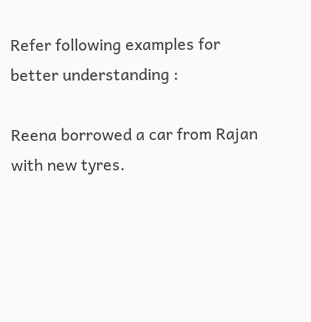Refer following examples for better understanding :

Reena borrowed a car from Rajan with new tyres.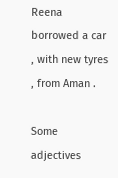Reena borrowed a car , with new tyres , from Aman .

Some adjectives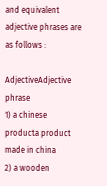and equivalent adjective phrases are as follows :

AdjectiveAdjective phrase
1) a chinese producta product made in china
2) a wooden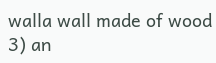walla wall made of wood
3) an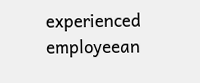experienced employeean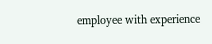employee with experience